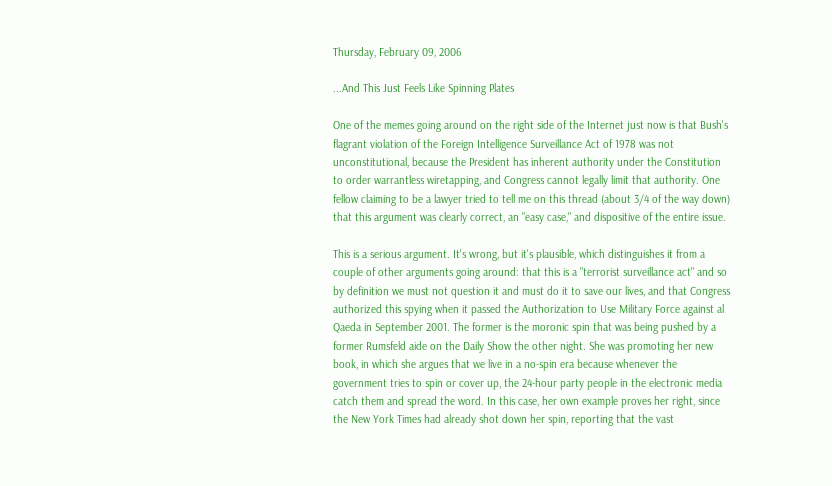Thursday, February 09, 2006

...And This Just Feels Like Spinning Plates

One of the memes going around on the right side of the Internet just now is that Bush's flagrant violation of the Foreign Intelligence Surveillance Act of 1978 was not unconstitutional, because the President has inherent authority under the Constitution to order warrantless wiretapping, and Congress cannot legally limit that authority. One fellow claiming to be a lawyer tried to tell me on this thread (about 3/4 of the way down) that this argument was clearly correct, an "easy case," and dispositive of the entire issue.

This is a serious argument. It's wrong, but it's plausible, which distinguishes it from a couple of other arguments going around: that this is a "terrorist surveillance act" and so by definition we must not question it and must do it to save our lives, and that Congress authorized this spying when it passed the Authorization to Use Military Force against al Qaeda in September 2001. The former is the moronic spin that was being pushed by a former Rumsfeld aide on the Daily Show the other night. She was promoting her new book, in which she argues that we live in a no-spin era because whenever the government tries to spin or cover up, the 24-hour party people in the electronic media catch them and spread the word. In this case, her own example proves her right, since the New York Times had already shot down her spin, reporting that the vast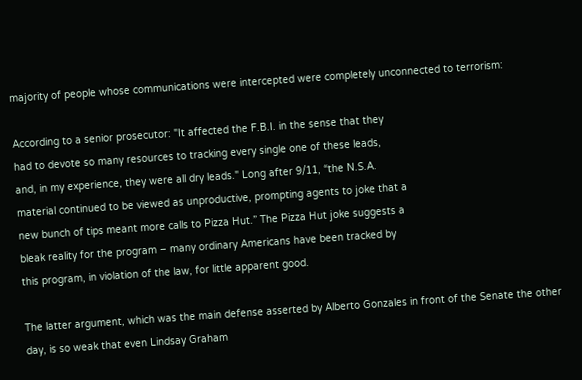majority of people whose communications were intercepted were completely unconnected to terrorism:

According to a senior prosecutor: "It affected the F.B.I. in the sense that they
had to devote so many resources to tracking every single one of these leads,
and, in my experience, they were all dry leads." Long after 9/11, “the N.S.A.
material continued to be viewed as unproductive, prompting agents to joke that a
new bunch of tips meant more calls to Pizza Hut.” The Pizza Hut joke suggests a
bleak reality for the program – many ordinary Americans have been tracked by
this program, in violation of the law, for little apparent good.

The latter argument, which was the main defense asserted by Alberto Gonzales in front of the Senate the other day, is so weak that even Lindsay Graham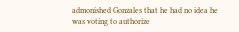admonished Gonzales that he had no idea he was voting to authorize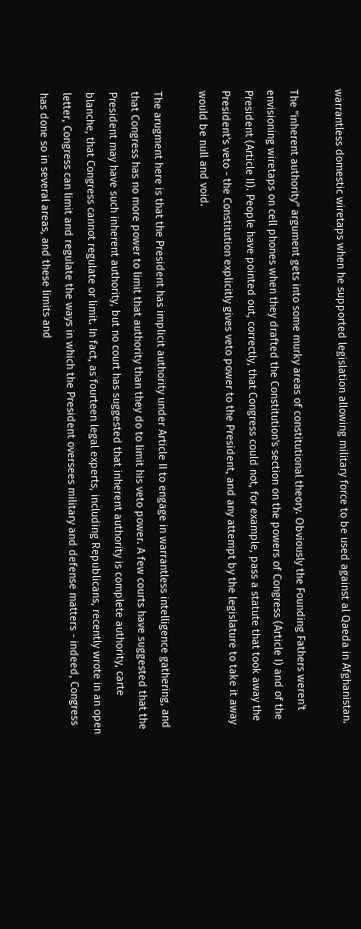warrantless domestic wiretaps when he supported legislation allowing military force to be used against al Qaeda in Afghanistan.

The "inherent authority" argument gets into some murky areas of constitutional theory. Obviously the Founding Fathers weren't envisioning wiretaps on cell phones when they drafted the Constitution's section on the powers of Congress (Article I) and of the President (Article II). People have pointed out, correctly, that Congress could not, for example, pass a statute that took away the President's veto - the Constitution explicitly gives veto power to the President, and any attempt by the legislature to take it away would be null and void.

The arugment here is that the President has implicit authority under Article II to engage in warrantless intelligence gathering, and that Congress has no more power to limit that authority than they do to limit his veto power. A few courts have suggested that the President may have such inherent authority, but no court has suggested that inherent authority is complete authority, carte blanche, that Congress cannot regulate or limit. In fact, as fourteen legal experts, including Republicans, recently wrote in an open letter, Congress can limit and regulate the ways in which the President oversees military and defense matters - indeed, Congress has done so in several areas, and these limits and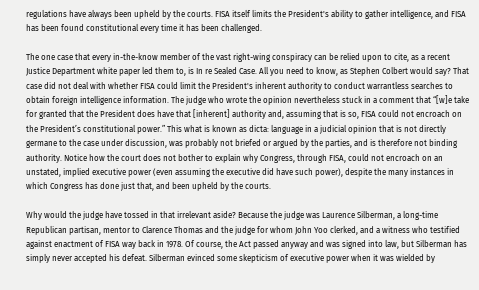regulations have always been upheld by the courts. FISA itself limits the President's ability to gather intelligence, and FISA has been found constitutional every time it has been challenged.

The one case that every in-the-know member of the vast right-wing conspiracy can be relied upon to cite, as a recent Justice Department white paper led them to, is In re Sealed Case. All you need to know, as Stephen Colbert would say? That case did not deal with whether FISA could limit the President's inherent authority to conduct warrantless searches to obtain foreign intelligence information. The judge who wrote the opinion nevertheless stuck in a comment that “[w]e take for granted that the President does have that [inherent] authority and, assuming that is so, FISA could not encroach on the President’s constitutional power.” This what is known as dicta: language in a judicial opinion that is not directly germane to the case under discussion, was probably not briefed or argued by the parties, and is therefore not binding authority. Notice how the court does not bother to explain why Congress, through FISA, could not encroach on an unstated, implied executive power (even assuming the executive did have such power), despite the many instances in which Congress has done just that, and been upheld by the courts.

Why would the judge have tossed in that irrelevant aside? Because the judge was Laurence Silberman, a long-time Republican partisan, mentor to Clarence Thomas and the judge for whom John Yoo clerked, and a witness who testified against enactment of FISA way back in 1978. Of course, the Act passed anyway and was signed into law, but Silberman has simply never accepted his defeat. Silberman evinced some skepticism of executive power when it was wielded by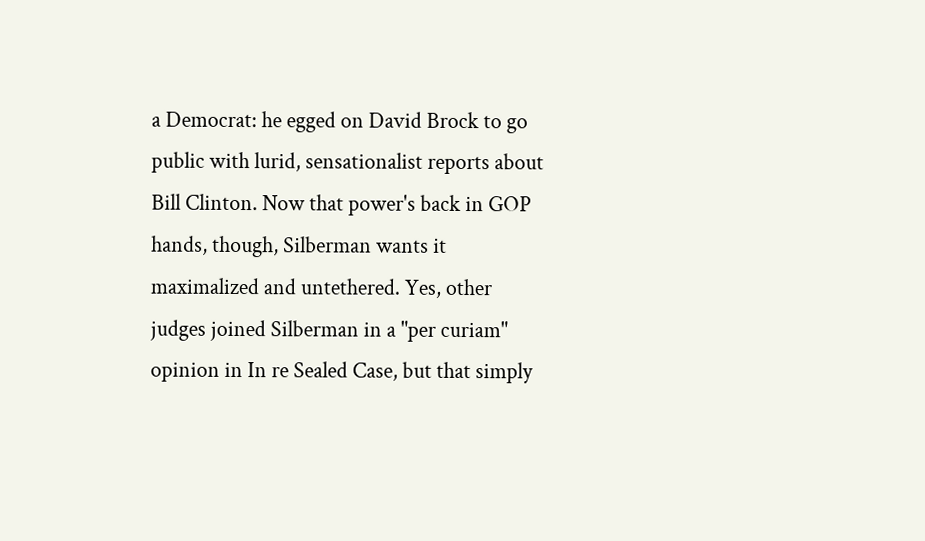a Democrat: he egged on David Brock to go public with lurid, sensationalist reports about Bill Clinton. Now that power's back in GOP hands, though, Silberman wants it maximalized and untethered. Yes, other judges joined Silberman in a "per curiam" opinion in In re Sealed Case, but that simply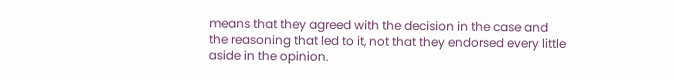means that they agreed with the decision in the case and the reasoning that led to it, not that they endorsed every little aside in the opinion.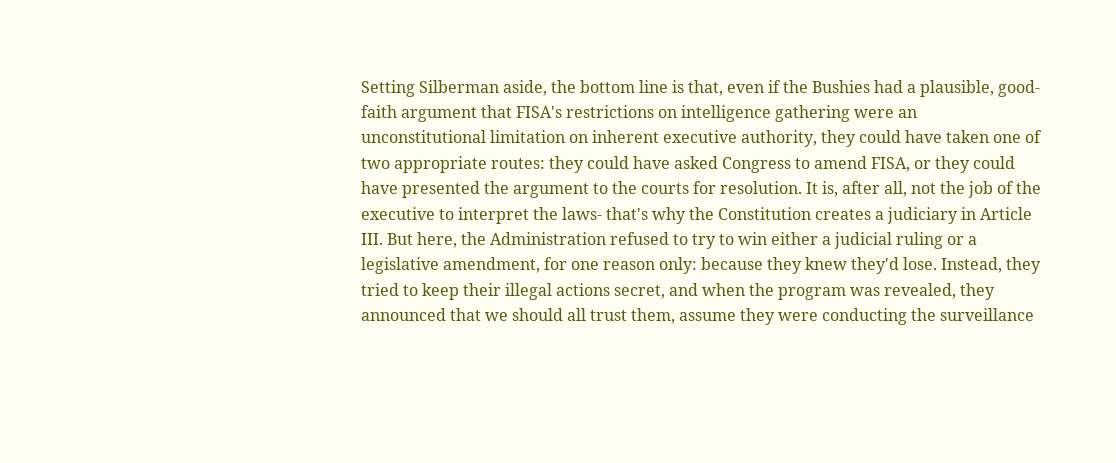Setting Silberman aside, the bottom line is that, even if the Bushies had a plausible, good-faith argument that FISA's restrictions on intelligence gathering were an unconstitutional limitation on inherent executive authority, they could have taken one of two appropriate routes: they could have asked Congress to amend FISA, or they could have presented the argument to the courts for resolution. It is, after all, not the job of the executive to interpret the laws- that's why the Constitution creates a judiciary in Article III. But here, the Administration refused to try to win either a judicial ruling or a legislative amendment, for one reason only: because they knew they'd lose. Instead, they tried to keep their illegal actions secret, and when the program was revealed, they announced that we should all trust them, assume they were conducting the surveillance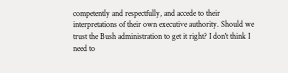competently and respectfully, and accede to their interpretations of their own executive authority. Should we trust the Bush administration to get it right? I don't think I need to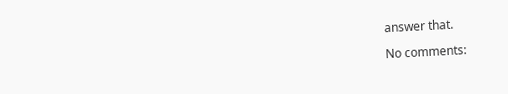answer that.

No comments: